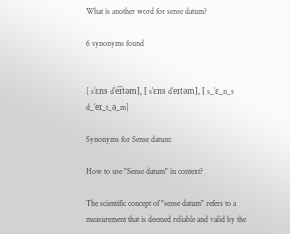What is another word for sense datum?

6 synonyms found


[ sˈɛns dˈe͡ɪtəm], [ sˈɛns dˈeɪtəm], [ s_ˈɛ_n_s d_ˈeɪ_t_ə_m]

Synonyms for Sense datum:

How to use "Sense datum" in context?

The scientific concept of "sense datum" refers to a measurement that is deemed reliable and valid by the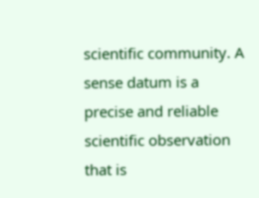scientific community. A sense datum is a precise and reliable scientific observation that is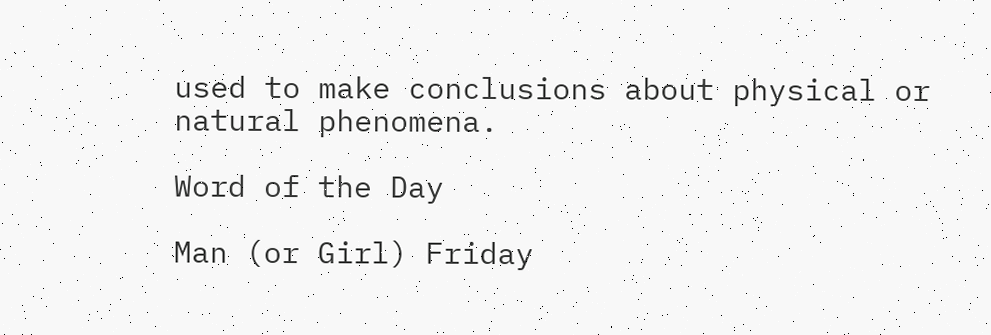used to make conclusions about physical or natural phenomena.

Word of the Day

Man (or Girl) Friday